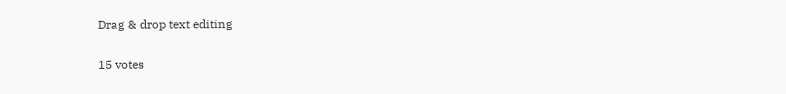Drag & drop text editing

15 votes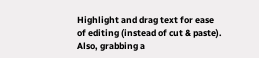Highlight and drag text for ease of editing (instead of cut & paste). Also, grabbing a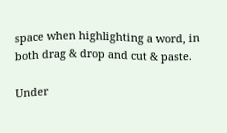space when highlighting a word, in both drag & drop and cut & paste.

Under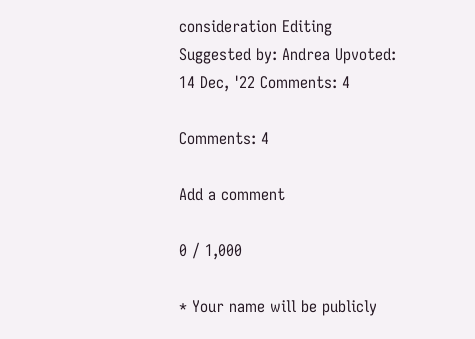consideration Editing Suggested by: Andrea Upvoted: 14 Dec, '22 Comments: 4

Comments: 4

Add a comment

0 / 1,000

* Your name will be publicly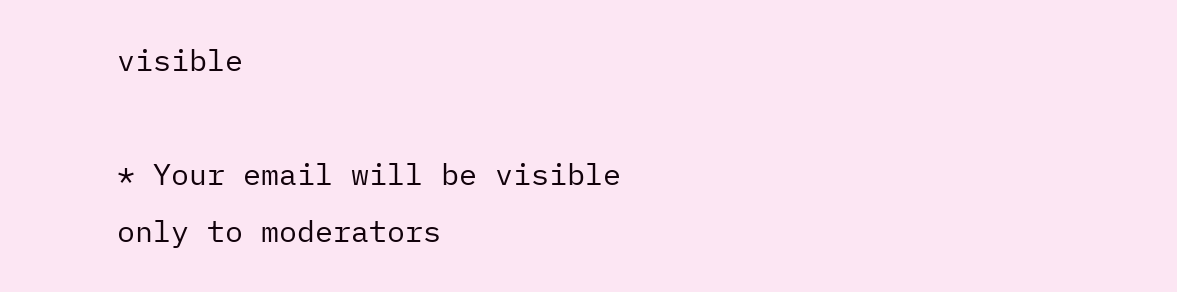visible

* Your email will be visible only to moderators